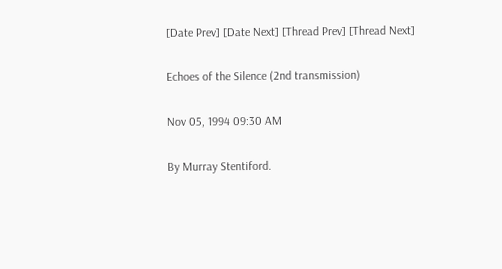[Date Prev] [Date Next] [Thread Prev] [Thread Next]

Echoes of the Silence (2nd transmission)

Nov 05, 1994 09:30 AM

By Murray Stentiford.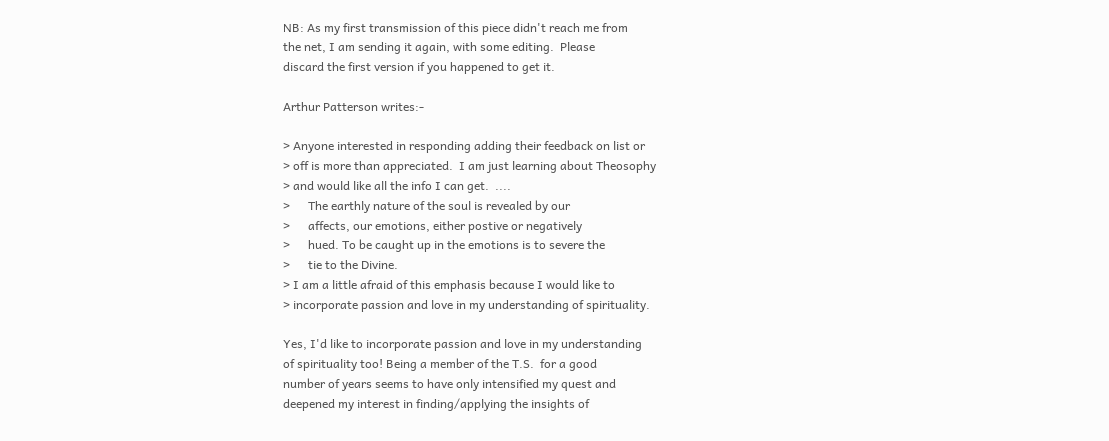NB: As my first transmission of this piece didn't reach me from
the net, I am sending it again, with some editing.  Please
discard the first version if you happened to get it.

Arthur Patterson writes:-

> Anyone interested in responding adding their feedback on list or
> off is more than appreciated.  I am just learning about Theosophy
> and would like all the info I can get.  ....
>      The earthly nature of the soul is revealed by our
>      affects, our emotions, either postive or negatively
>      hued. To be caught up in the emotions is to severe the
>      tie to the Divine.
> I am a little afraid of this emphasis because I would like to
> incorporate passion and love in my understanding of spirituality.

Yes, I'd like to incorporate passion and love in my understanding
of spirituality too! Being a member of the T.S.  for a good
number of years seems to have only intensified my quest and
deepened my interest in finding/applying the insights of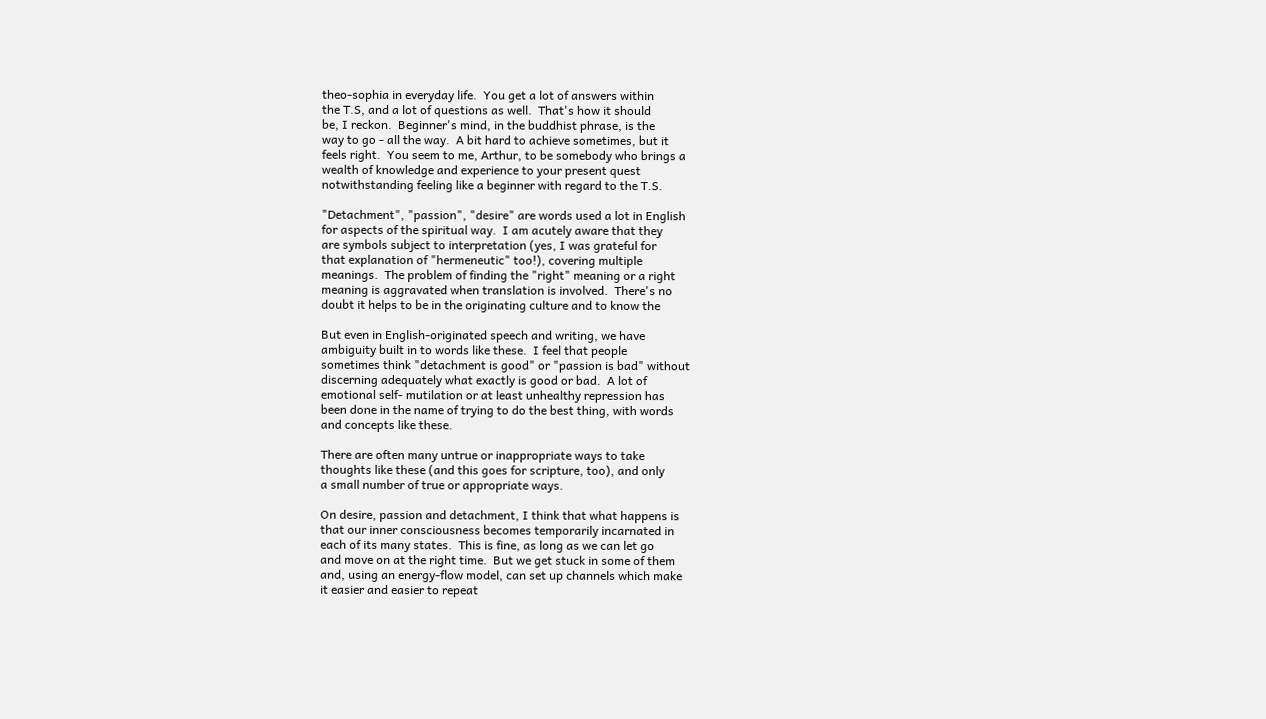theo-sophia in everyday life.  You get a lot of answers within
the T.S, and a lot of questions as well.  That's how it should
be, I reckon.  Beginner's mind, in the buddhist phrase, is the
way to go - all the way.  A bit hard to achieve sometimes, but it
feels right.  You seem to me, Arthur, to be somebody who brings a
wealth of knowledge and experience to your present quest
notwithstanding feeling like a beginner with regard to the T.S.

"Detachment", "passion", "desire" are words used a lot in English
for aspects of the spiritual way.  I am acutely aware that they
are symbols subject to interpretation (yes, I was grateful for
that explanation of "hermeneutic" too!), covering multiple
meanings.  The problem of finding the "right" meaning or a right
meaning is aggravated when translation is involved.  There's no
doubt it helps to be in the originating culture and to know the

But even in English-originated speech and writing, we have
ambiguity built in to words like these.  I feel that people
sometimes think "detachment is good" or "passion is bad" without
discerning adequately what exactly is good or bad.  A lot of
emotional self- mutilation or at least unhealthy repression has
been done in the name of trying to do the best thing, with words
and concepts like these.

There are often many untrue or inappropriate ways to take
thoughts like these (and this goes for scripture, too), and only
a small number of true or appropriate ways.

On desire, passion and detachment, I think that what happens is
that our inner consciousness becomes temporarily incarnated in
each of its many states.  This is fine, as long as we can let go
and move on at the right time.  But we get stuck in some of them
and, using an energy-flow model, can set up channels which make
it easier and easier to repeat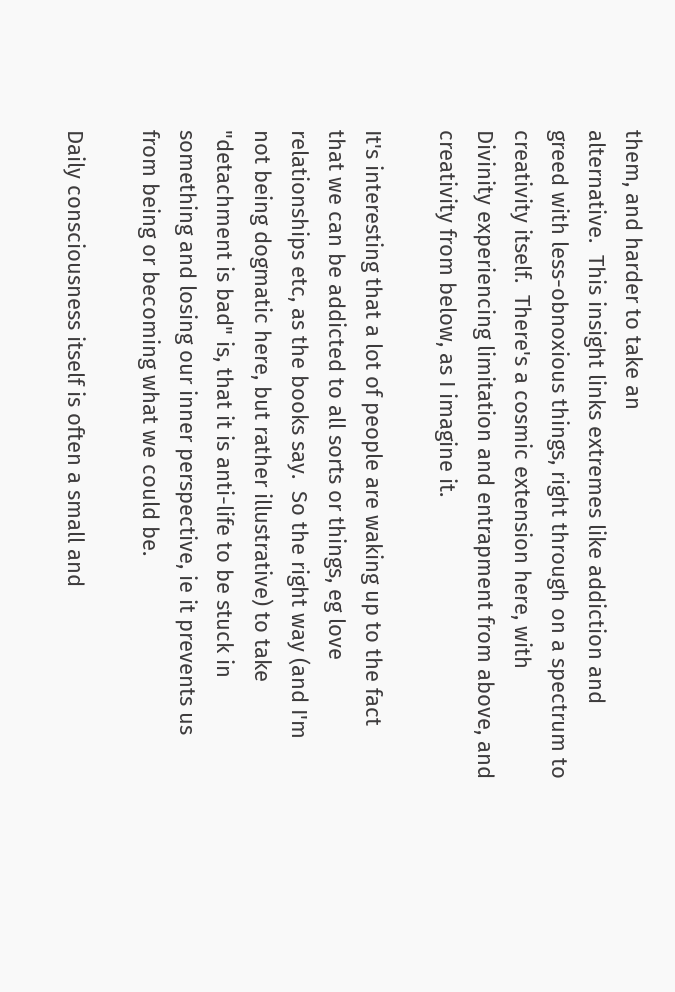them, and harder to take an
alternative.  This insight links extremes like addiction and
greed with less-obnoxious things, right through on a spectrum to
creativity itself.  There's a cosmic extension here, with
Divinity experiencing limitation and entrapment from above, and
creativity from below, as I imagine it.

It's interesting that a lot of people are waking up to the fact
that we can be addicted to all sorts or things, eg love
relationships etc, as the books say.  So the right way (and I'm
not being dogmatic here, but rather illustrative) to take
"detachment is bad" is, that it is anti-life to be stuck in
something and losing our inner perspective, ie it prevents us
from being or becoming what we could be.

Daily consciousness itself is often a small and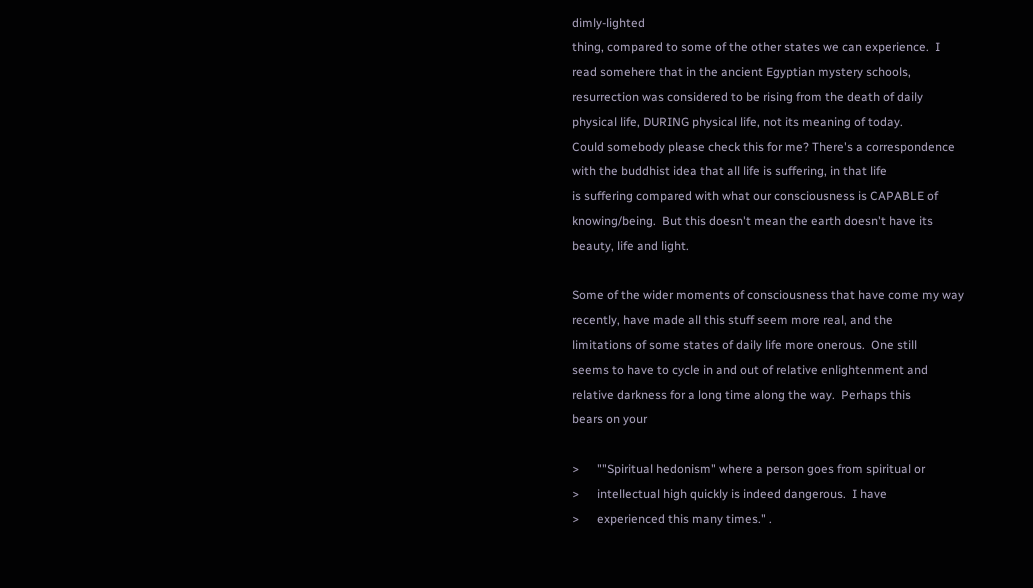dimly-lighted
thing, compared to some of the other states we can experience.  I
read somehere that in the ancient Egyptian mystery schools,
resurrection was considered to be rising from the death of daily
physical life, DURING physical life, not its meaning of today.
Could somebody please check this for me? There's a correspondence
with the buddhist idea that all life is suffering, in that life
is suffering compared with what our consciousness is CAPABLE of
knowing/being.  But this doesn't mean the earth doesn't have its
beauty, life and light.

Some of the wider moments of consciousness that have come my way
recently, have made all this stuff seem more real, and the
limitations of some states of daily life more onerous.  One still
seems to have to cycle in and out of relative enlightenment and
relative darkness for a long time along the way.  Perhaps this
bears on your

>      ""Spiritual hedonism" where a person goes from spiritual or
>      intellectual high quickly is indeed dangerous.  I have
>      experienced this many times." .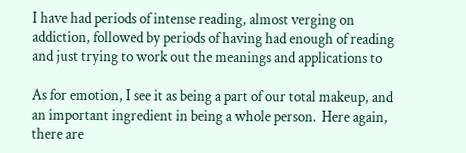I have had periods of intense reading, almost verging on
addiction, followed by periods of having had enough of reading
and just trying to work out the meanings and applications to

As for emotion, I see it as being a part of our total makeup, and
an important ingredient in being a whole person.  Here again,
there are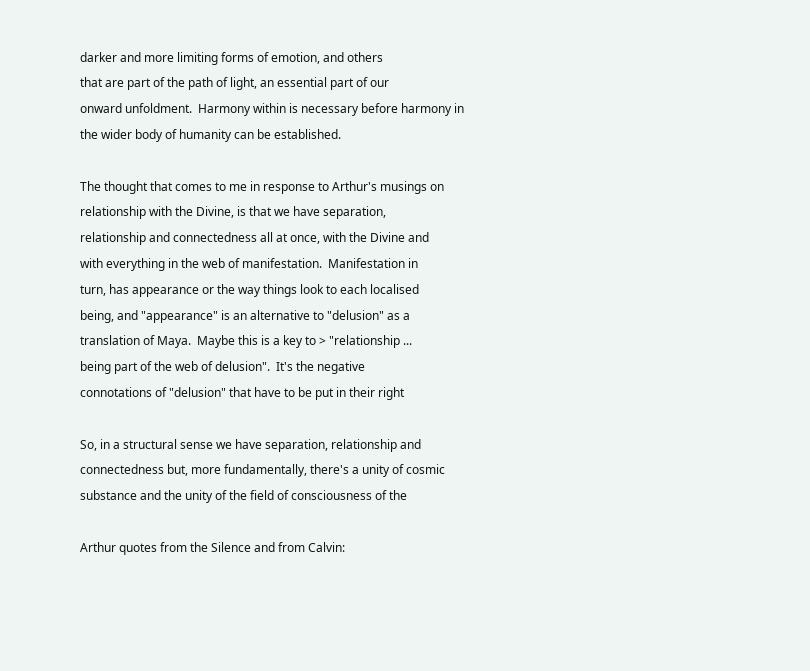darker and more limiting forms of emotion, and others
that are part of the path of light, an essential part of our
onward unfoldment.  Harmony within is necessary before harmony in
the wider body of humanity can be established.

The thought that comes to me in response to Arthur's musings on
relationship with the Divine, is that we have separation,
relationship and connectedness all at once, with the Divine and
with everything in the web of manifestation.  Manifestation in
turn, has appearance or the way things look to each localised
being, and "appearance" is an alternative to "delusion" as a
translation of Maya.  Maybe this is a key to > "relationship ...
being part of the web of delusion".  It's the negative
connotations of "delusion" that have to be put in their right

So, in a structural sense we have separation, relationship and
connectedness but, more fundamentally, there's a unity of cosmic
substance and the unity of the field of consciousness of the

Arthur quotes from the Silence and from Calvin: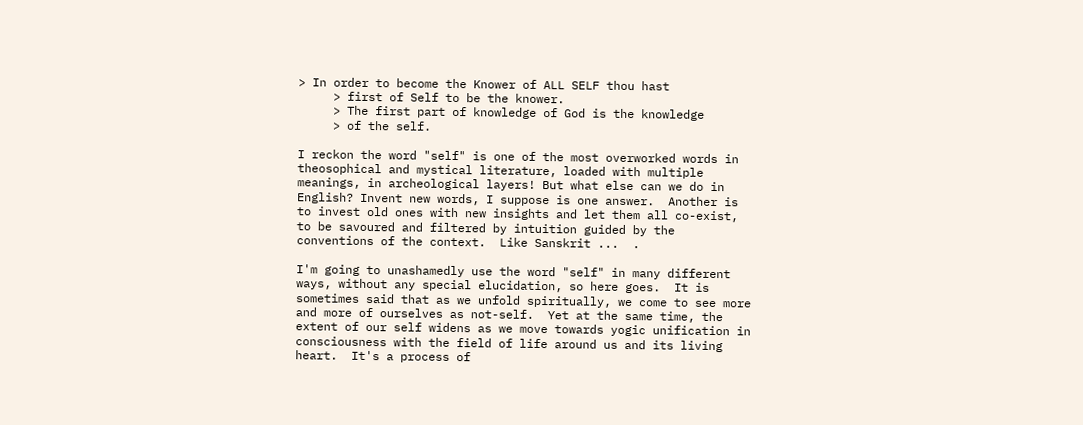> In order to become the Knower of ALL SELF thou hast
     > first of Self to be the knower.
     > The first part of knowledge of God is the knowledge
     > of the self.

I reckon the word "self" is one of the most overworked words in
theosophical and mystical literature, loaded with multiple
meanings, in archeological layers! But what else can we do in
English? Invent new words, I suppose is one answer.  Another is
to invest old ones with new insights and let them all co-exist,
to be savoured and filtered by intuition guided by the
conventions of the context.  Like Sanskrit ...  .

I'm going to unashamedly use the word "self" in many different
ways, without any special elucidation, so here goes.  It is
sometimes said that as we unfold spiritually, we come to see more
and more of ourselves as not-self.  Yet at the same time, the
extent of our self widens as we move towards yogic unification in
consciousness with the field of life around us and its living
heart.  It's a process of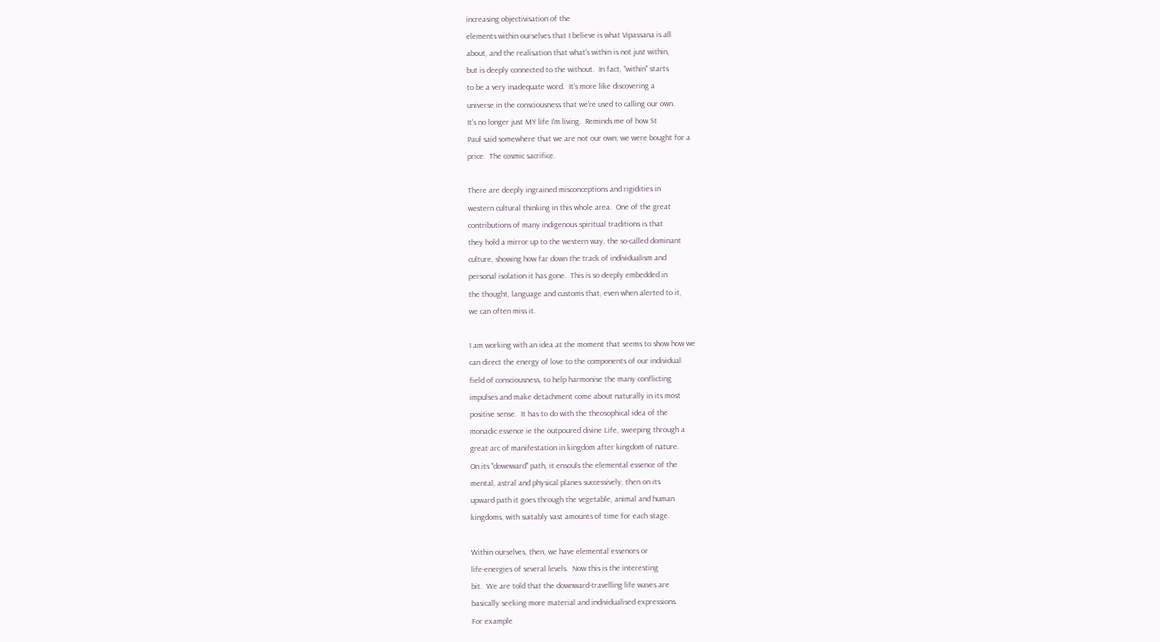increasing objectivisation of the
elements within ourselves that I believe is what Vipassana is all
about, and the realisation that what's within is not just within,
but is deeply connected to the without.  In fact, "within" starts
to be a very inadequate word.  It's more like discovering a
universe in the consciousness that we're used to calling our own.
It's no longer just MY life I'm living.  Reminds me of how St
Paul said somewhere that we are not our own; we were bought for a
price.  The cosmic sacrifice.

There are deeply ingrained misconceptions and rigidities in
western cultural thinking in this whole area.  One of the great
contributions of many indigenous spiritual traditions is that
they hold a mirror up to the western way, the so-called dominant
culture, showing how far down the track of individualism and
personal isolation it has gone.  This is so deeply embedded in
the thought, language and customs that, even when alerted to it,
we can often miss it.

I am working with an idea at the moment that seems to show how we
can direct the energy of love to the components of our individual
field of consciousness, to help harmonise the many conflicting
impulses and make detachment come about naturally in its most
positive sense.  It has to do with the theosophical idea of the
monadic essence ie the outpoured divine Life, sweeping through a
great arc of manifestation in kingdom after kingdom of nature.
On its "downward" path, it ensouls the elemental essence of the
mental, astral and physical planes successively, then on its
upward path it goes through the vegetable, animal and human
kingdoms, with suitably vast amounts of time for each stage.

Within ourselves, then, we have elemental essences or
life-energies of several levels.  Now this is the interesting
bit.  We are told that the downward-travelling life waves are
basically seeking more material and individualised expressions.
For example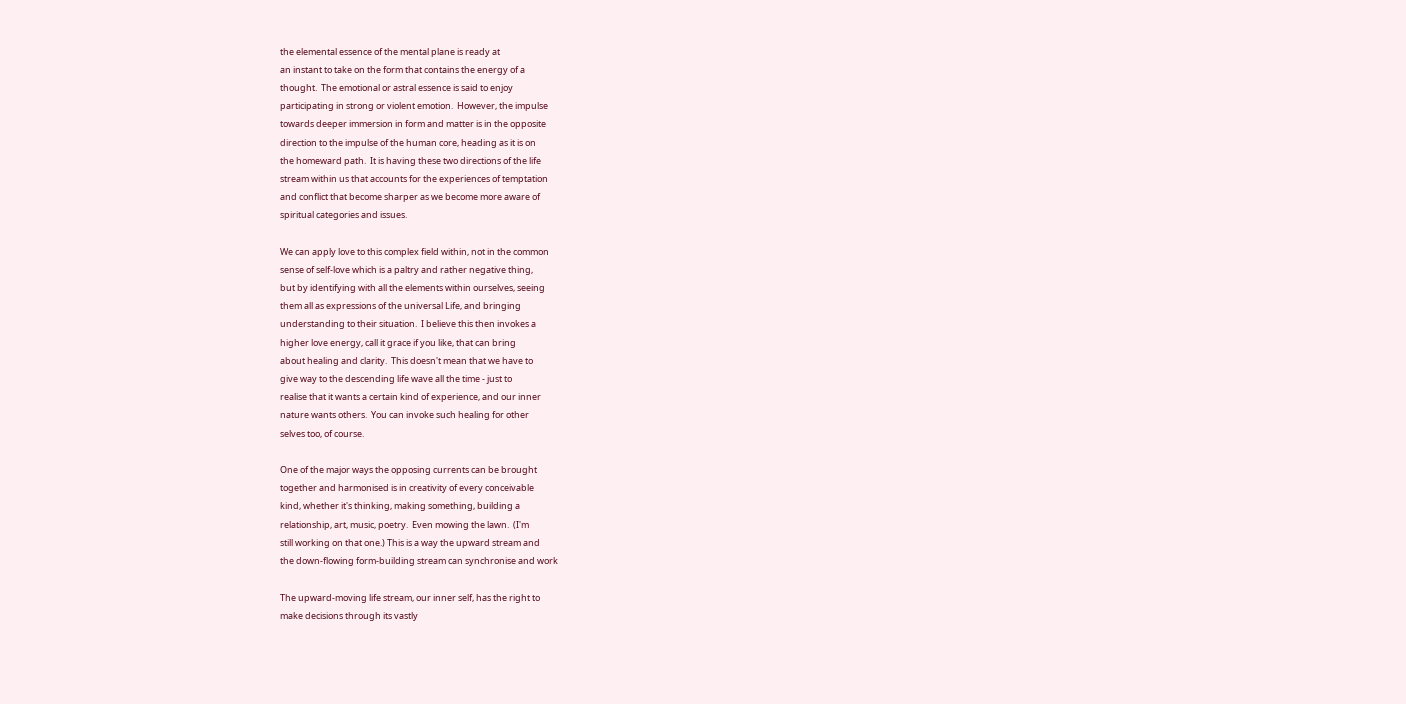the elemental essence of the mental plane is ready at
an instant to take on the form that contains the energy of a
thought.  The emotional or astral essence is said to enjoy
participating in strong or violent emotion.  However, the impulse
towards deeper immersion in form and matter is in the opposite
direction to the impulse of the human core, heading as it is on
the homeward path.  It is having these two directions of the life
stream within us that accounts for the experiences of temptation
and conflict that become sharper as we become more aware of
spiritual categories and issues.

We can apply love to this complex field within, not in the common
sense of self-love which is a paltry and rather negative thing,
but by identifying with all the elements within ourselves, seeing
them all as expressions of the universal Life, and bringing
understanding to their situation.  I believe this then invokes a
higher love energy, call it grace if you like, that can bring
about healing and clarity.  This doesn't mean that we have to
give way to the descending life wave all the time - just to
realise that it wants a certain kind of experience, and our inner
nature wants others.  You can invoke such healing for other
selves too, of course.

One of the major ways the opposing currents can be brought
together and harmonised is in creativity of every conceivable
kind, whether it's thinking, making something, building a
relationship, art, music, poetry.  Even mowing the lawn.  (I'm
still working on that one.) This is a way the upward stream and
the down-flowing form-building stream can synchronise and work

The upward-moving life stream, our inner self, has the right to
make decisions through its vastly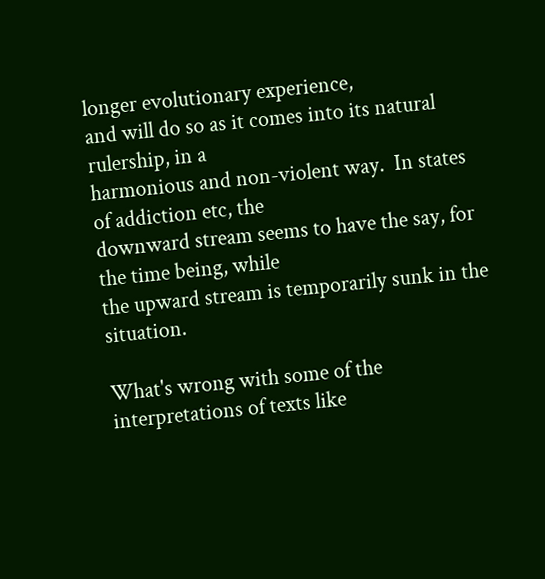longer evolutionary experience,
and will do so as it comes into its natural rulership, in a
harmonious and non-violent way.  In states of addiction etc, the
downward stream seems to have the say, for the time being, while
the upward stream is temporarily sunk in the situation.

What's wrong with some of the interpretations of texts like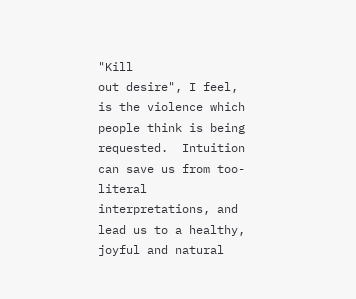"Kill
out desire", I feel, is the violence which people think is being
requested.  Intuition can save us from too-literal
interpretations, and lead us to a healthy, joyful and natural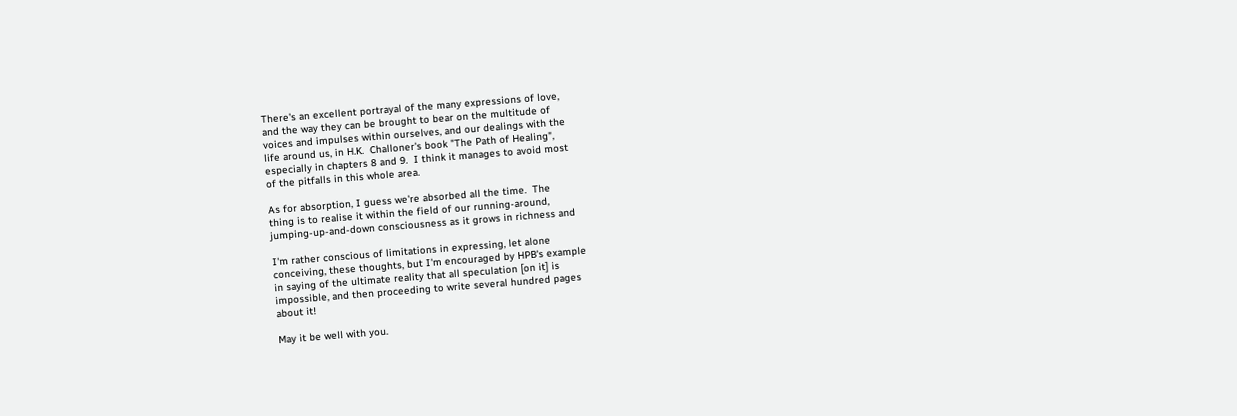There's an excellent portrayal of the many expressions of love,
and the way they can be brought to bear on the multitude of
voices and impulses within ourselves, and our dealings with the
life around us, in H.K.  Challoner's book "The Path of Healing",
especially in chapters 8 and 9.  I think it manages to avoid most
of the pitfalls in this whole area.

As for absorption, I guess we're absorbed all the time.  The
thing is to realise it within the field of our running-around,
jumping-up-and-down consciousness as it grows in richness and

I'm rather conscious of limitations in expressing, let alone
conceiving, these thoughts, but I'm encouraged by HPB's example
in saying of the ultimate reality that all speculation [on it] is
impossible, and then proceeding to write several hundred pages
about it!

May it be well with you.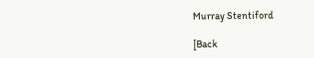Murray Stentiford

[Back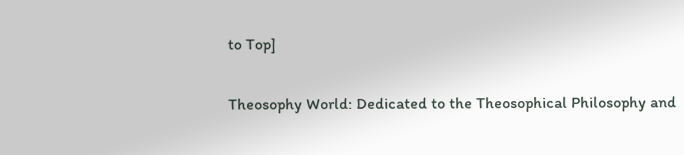to Top]

Theosophy World: Dedicated to the Theosophical Philosophy and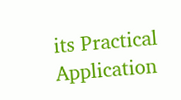its Practical Application